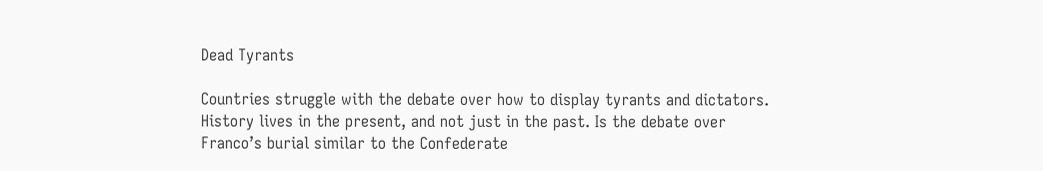Dead Tyrants

Countries struggle with the debate over how to display tyrants and dictators. History lives in the present, and not just in the past. Is the debate over Franco’s burial similar to the Confederate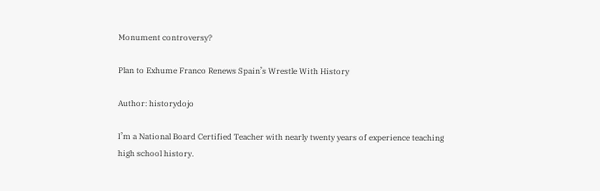Monument controversy?

Plan to Exhume Franco Renews Spain’s Wrestle With History

Author: historydojo

I’m a National Board Certified Teacher with nearly twenty years of experience teaching high school history.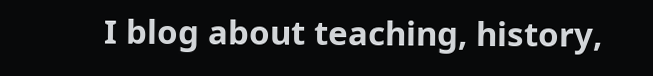I blog about teaching, history,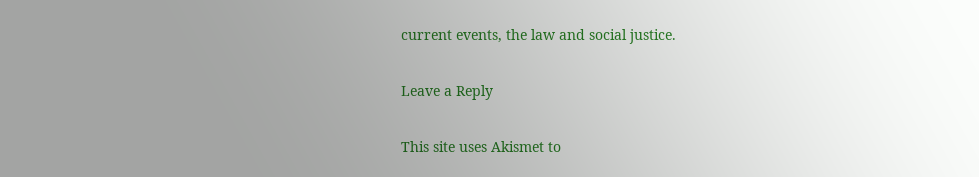current events, the law and social justice.

Leave a Reply

This site uses Akismet to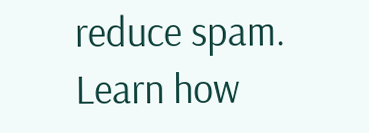reduce spam. Learn how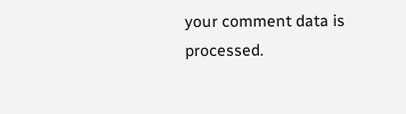your comment data is processed.